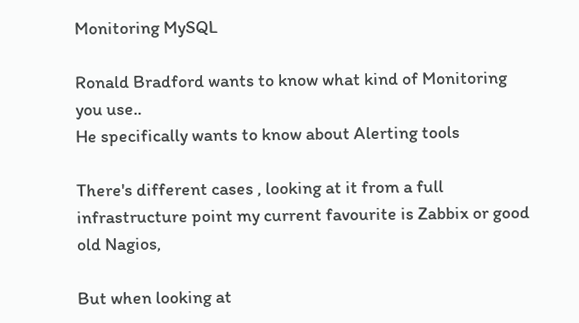Monitoring MySQL

Ronald Bradford wants to know what kind of Monitoring you use..
He specifically wants to know about Alerting tools

There's different cases , looking at it from a full infrastructure point my current favourite is Zabbix or good old Nagios,

But when looking at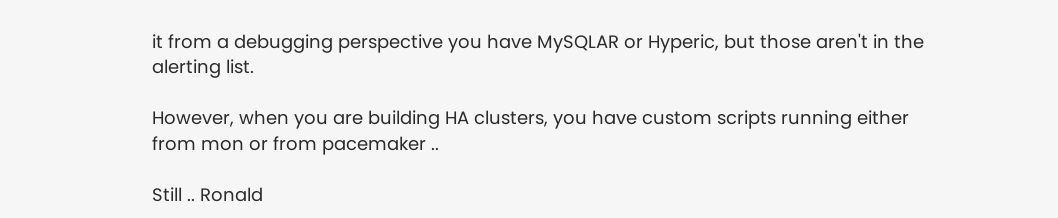it from a debugging perspective you have MySQLAR or Hyperic, but those aren't in the alerting list.

However, when you are building HA clusters, you have custom scripts running either from mon or from pacemaker ..

Still .. Ronald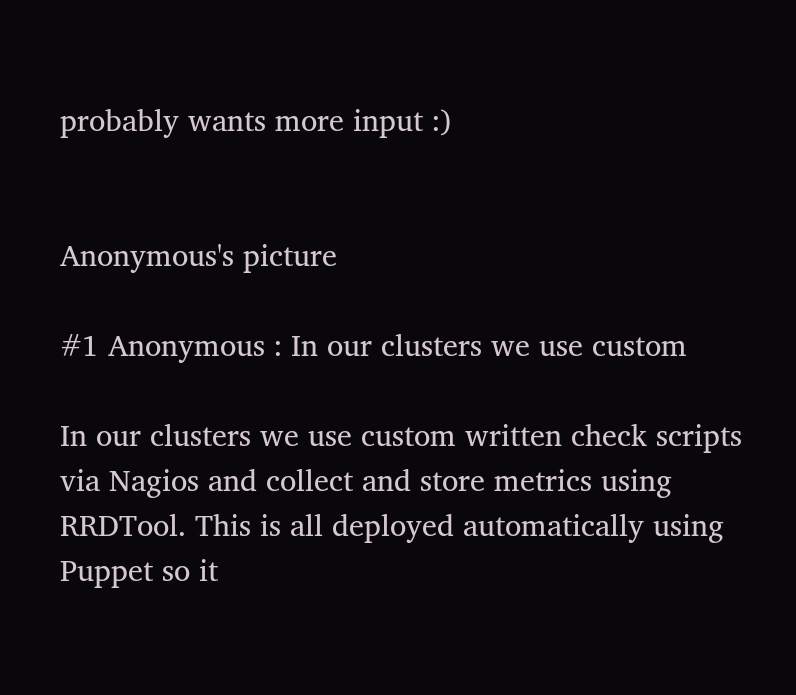probably wants more input :)


Anonymous's picture

#1 Anonymous : In our clusters we use custom

In our clusters we use custom written check scripts via Nagios and collect and store metrics using RRDTool. This is all deployed automatically using Puppet so it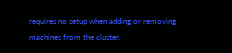requires no setup when adding or removing machines from the cluster.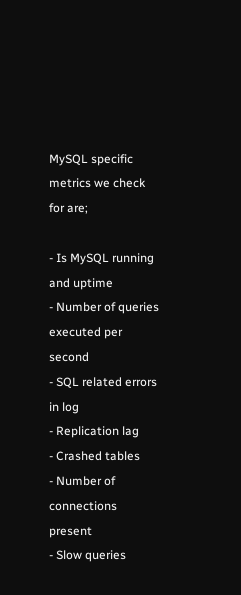MySQL specific metrics we check for are;

- Is MySQL running and uptime
- Number of queries executed per second
- SQL related errors in log
- Replication lag
- Crashed tables
- Number of connections present
- Slow queries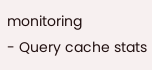monitoring
- Query cache stats